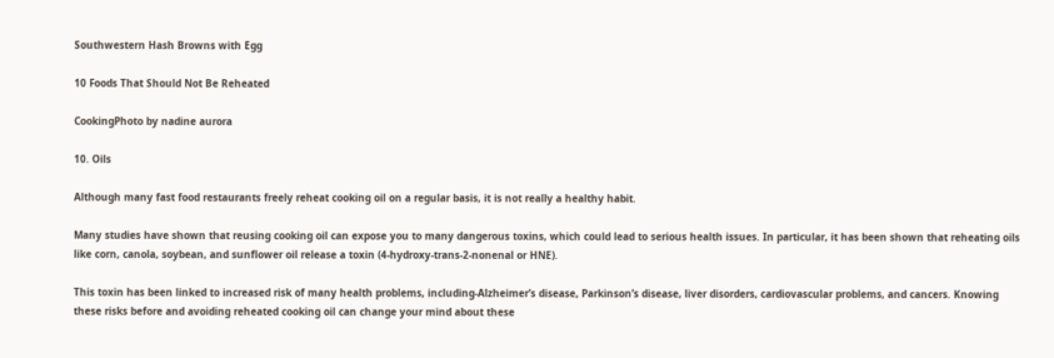Southwestern Hash Browns with Egg

10 Foods That Should Not Be Reheated

CookingPhoto by nadine aurora

10. Oils

Although many fast food restaurants freely reheat cooking oil on a regular basis, it is not really a healthy habit.

Many studies have shown that reusing cooking oil can expose you to many dangerous toxins, which could lead to serious health issues. In particular, it has been shown that reheating oils like corn, canola, soybean, and sunflower oil release a toxin (4-hydroxy-trans-2-nonenal or HNE).

This toxin has been linked to increased risk of many health problems, including-Alzheimer’s disease, Parkinson’s disease, liver disorders, cardiovascular problems, and cancers. Knowing these risks before and avoiding reheated cooking oil can change your mind about these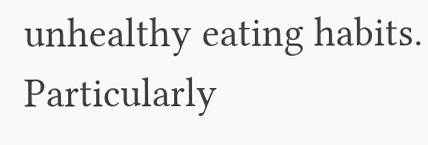unhealthy eating habits. Particularly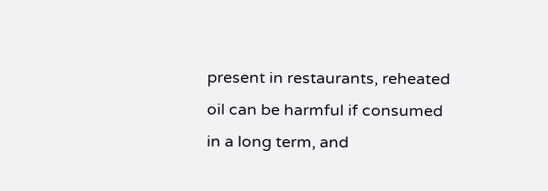present in restaurants, reheated oil can be harmful if consumed in a long term, and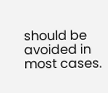should be avoided in most cases.